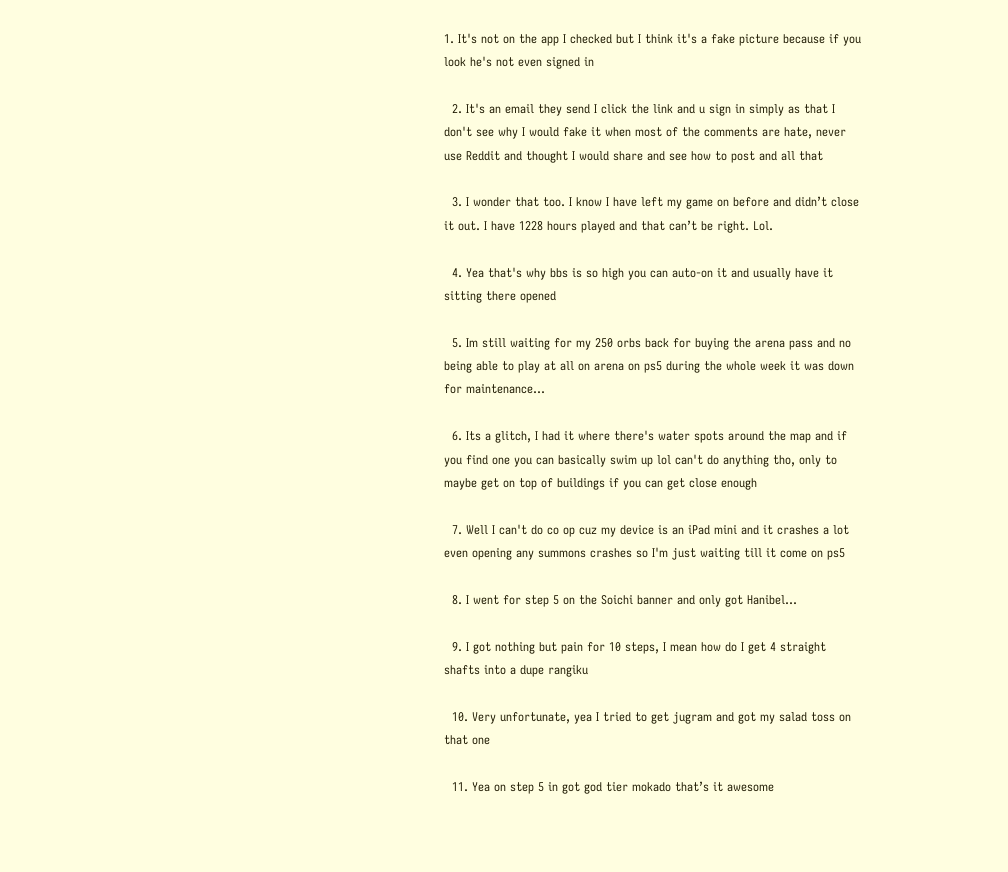1. It's not on the app I checked but I think it's a fake picture because if you look he's not even signed in

  2. It's an email they send I click the link and u sign in simply as that I don't see why I would fake it when most of the comments are hate, never use Reddit and thought I would share and see how to post and all that

  3. I wonder that too. I know I have left my game on before and didn’t close it out. I have 1228 hours played and that can’t be right. Lol.

  4. Yea that's why bbs is so high you can auto-on it and usually have it sitting there opened

  5. Im still waiting for my 250 orbs back for buying the arena pass and no being able to play at all on arena on ps5 during the whole week it was down for maintenance...

  6. Its a glitch, I had it where there's water spots around the map and if you find one you can basically swim up lol can't do anything tho, only to maybe get on top of buildings if you can get close enough

  7. Well I can't do co op cuz my device is an iPad mini and it crashes a lot even opening any summons crashes so I'm just waiting till it come on ps5

  8. I went for step 5 on the Soichi banner and only got Hanibel...

  9. I got nothing but pain for 10 steps, I mean how do I get 4 straight shafts into a dupe rangiku

  10. Very unfortunate, yea I tried to get jugram and got my salad toss on that one

  11. Yea on step 5 in got god tier mokado that’s it awesome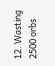12. Wasting 2500 orbs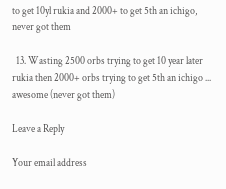to get 10yl rukia and 2000+ to get 5th an ichigo, never got them

  13. Wasting 2500 orbs trying to get 10 year later rukia then 2000+ orbs trying to get 5th an ichigo ... awesome (never got them)

Leave a Reply

Your email address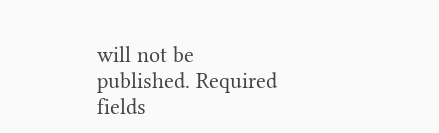will not be published. Required fields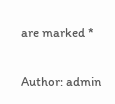are marked *

Author: admin